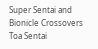Super Sentai and Bionicle Crossovers
Toa Sentai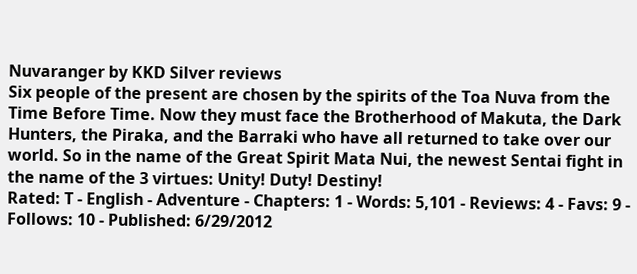Nuvaranger by KKD Silver reviews
Six people of the present are chosen by the spirits of the Toa Nuva from the Time Before Time. Now they must face the Brotherhood of Makuta, the Dark Hunters, the Piraka, and the Barraki who have all returned to take over our world. So in the name of the Great Spirit Mata Nui, the newest Sentai fight in the name of the 3 virtues: Unity! Duty! Destiny!
Rated: T - English - Adventure - Chapters: 1 - Words: 5,101 - Reviews: 4 - Favs: 9 - Follows: 10 - Published: 6/29/2012